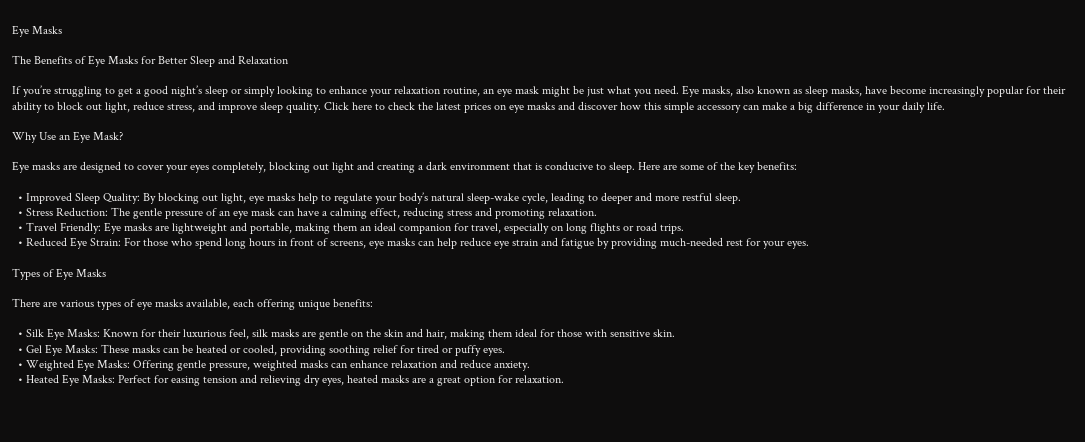Eye Masks

The Benefits of Eye Masks for Better Sleep and Relaxation

If you’re struggling to get a good night’s sleep or simply looking to enhance your relaxation routine, an eye mask might be just what you need. Eye masks, also known as sleep masks, have become increasingly popular for their ability to block out light, reduce stress, and improve sleep quality. Click here to check the latest prices on eye masks and discover how this simple accessory can make a big difference in your daily life.

Why Use an Eye Mask?

Eye masks are designed to cover your eyes completely, blocking out light and creating a dark environment that is conducive to sleep. Here are some of the key benefits:

  • Improved Sleep Quality: By blocking out light, eye masks help to regulate your body’s natural sleep-wake cycle, leading to deeper and more restful sleep.
  • Stress Reduction: The gentle pressure of an eye mask can have a calming effect, reducing stress and promoting relaxation.
  • Travel Friendly: Eye masks are lightweight and portable, making them an ideal companion for travel, especially on long flights or road trips.
  • Reduced Eye Strain: For those who spend long hours in front of screens, eye masks can help reduce eye strain and fatigue by providing much-needed rest for your eyes.

Types of Eye Masks

There are various types of eye masks available, each offering unique benefits:

  • Silk Eye Masks: Known for their luxurious feel, silk masks are gentle on the skin and hair, making them ideal for those with sensitive skin.
  • Gel Eye Masks: These masks can be heated or cooled, providing soothing relief for tired or puffy eyes.
  • Weighted Eye Masks: Offering gentle pressure, weighted masks can enhance relaxation and reduce anxiety.
  • Heated Eye Masks: Perfect for easing tension and relieving dry eyes, heated masks are a great option for relaxation.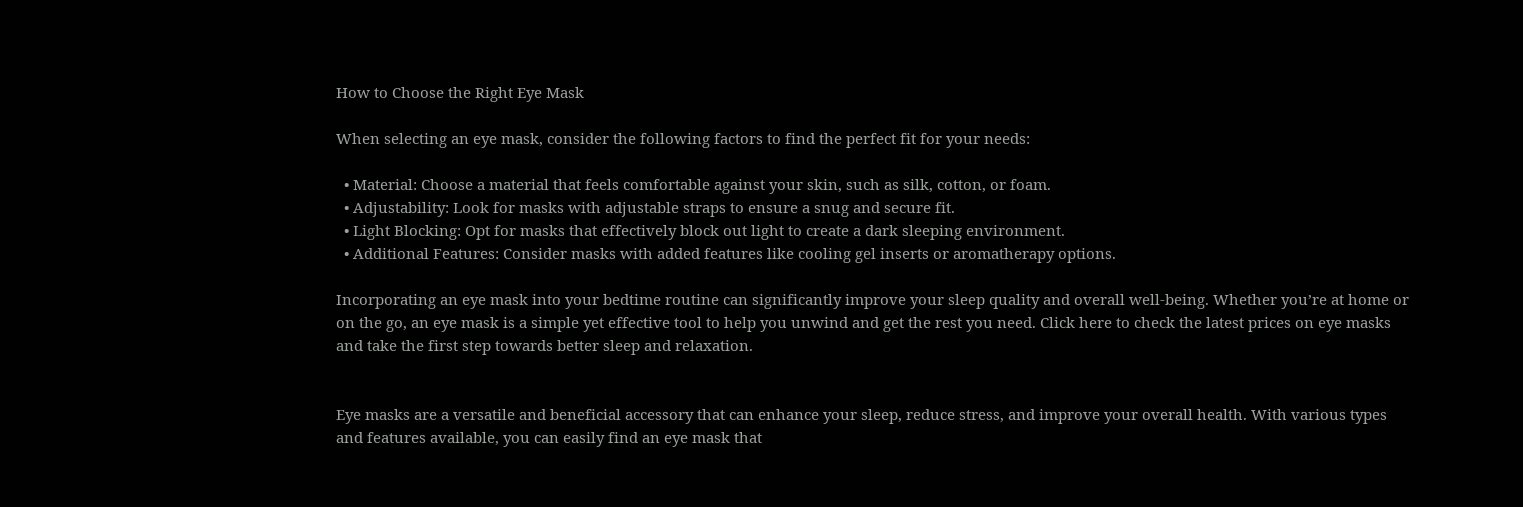How to Choose the Right Eye Mask

When selecting an eye mask, consider the following factors to find the perfect fit for your needs:

  • Material: Choose a material that feels comfortable against your skin, such as silk, cotton, or foam.
  • Adjustability: Look for masks with adjustable straps to ensure a snug and secure fit.
  • Light Blocking: Opt for masks that effectively block out light to create a dark sleeping environment.
  • Additional Features: Consider masks with added features like cooling gel inserts or aromatherapy options.

Incorporating an eye mask into your bedtime routine can significantly improve your sleep quality and overall well-being. Whether you’re at home or on the go, an eye mask is a simple yet effective tool to help you unwind and get the rest you need. Click here to check the latest prices on eye masks and take the first step towards better sleep and relaxation.


Eye masks are a versatile and beneficial accessory that can enhance your sleep, reduce stress, and improve your overall health. With various types and features available, you can easily find an eye mask that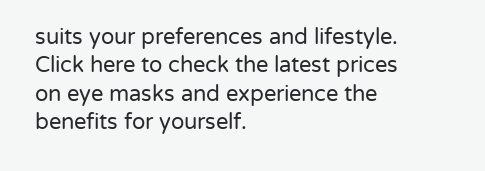suits your preferences and lifestyle. Click here to check the latest prices on eye masks and experience the benefits for yourself.